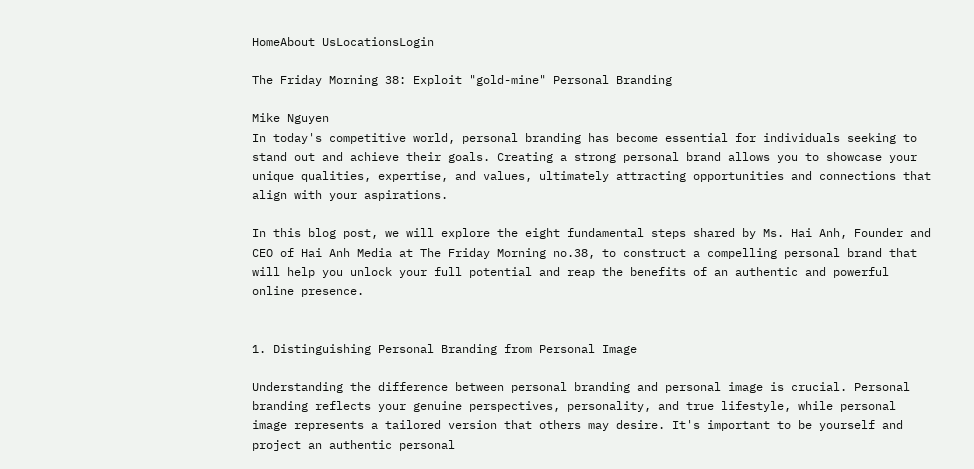HomeAbout UsLocationsLogin

The Friday Morning 38: Exploit "gold-mine" Personal Branding

Mike Nguyen
In today's competitive world, personal branding has become essential for individuals seeking to stand out and achieve their goals. Creating a strong personal brand allows you to showcase your unique qualities, expertise, and values, ultimately attracting opportunities and connections that align with your aspirations.

In this blog post, we will explore the eight fundamental steps shared by Ms. Hai Anh, Founder and CEO of Hai Anh Media at The Friday Morning no.38, to construct a compelling personal brand that will help you unlock your full potential and reap the benefits of an authentic and powerful online presence.


1. Distinguishing Personal Branding from Personal Image

Understanding the difference between personal branding and personal image is crucial. Personal branding reflects your genuine perspectives, personality, and true lifestyle, while personal image represents a tailored version that others may desire. It's important to be yourself and project an authentic personal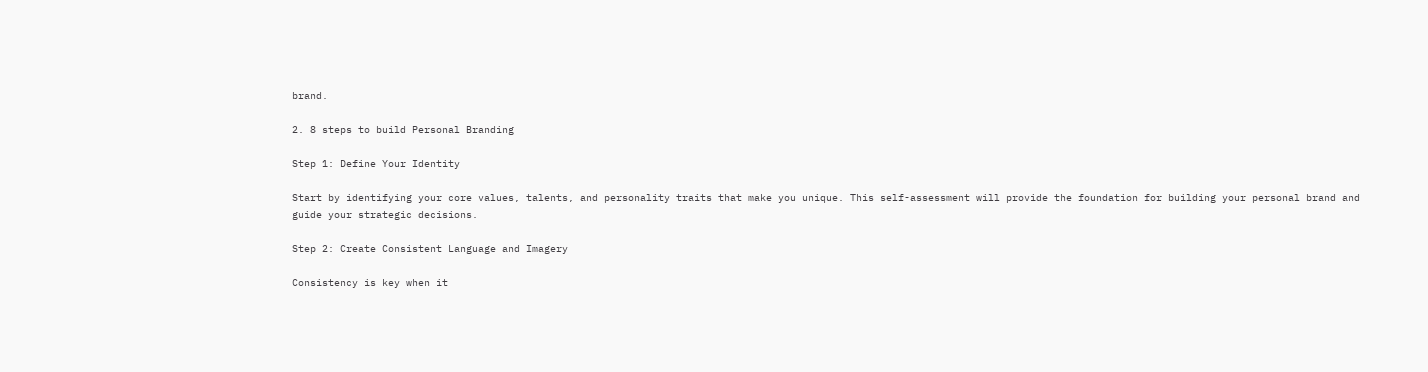brand.

2. 8 steps to build Personal Branding

Step 1: Define Your Identity

Start by identifying your core values, talents, and personality traits that make you unique. This self-assessment will provide the foundation for building your personal brand and guide your strategic decisions.

Step 2: Create Consistent Language and Imagery

Consistency is key when it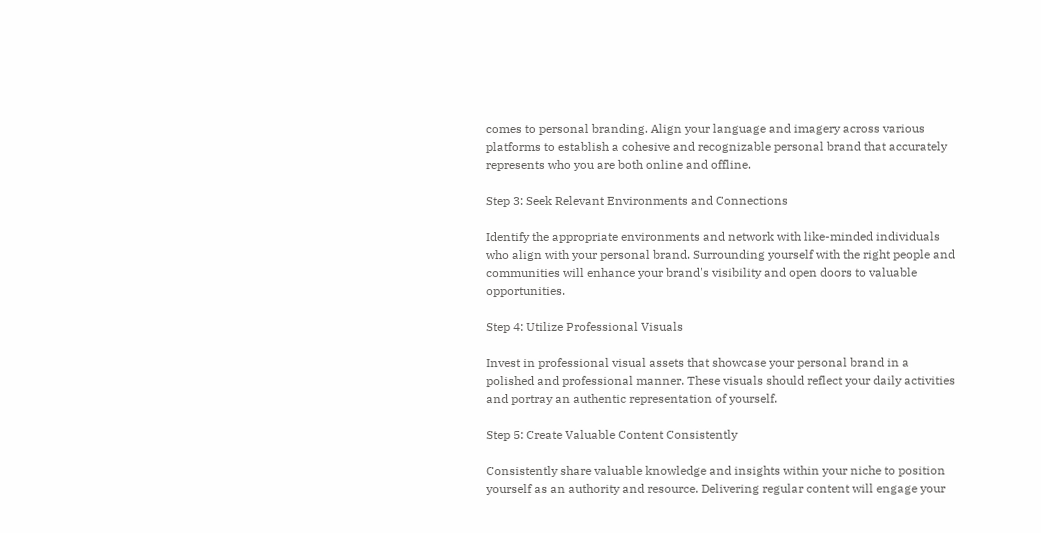comes to personal branding. Align your language and imagery across various platforms to establish a cohesive and recognizable personal brand that accurately represents who you are both online and offline.

Step 3: Seek Relevant Environments and Connections

Identify the appropriate environments and network with like-minded individuals who align with your personal brand. Surrounding yourself with the right people and communities will enhance your brand's visibility and open doors to valuable opportunities.

Step 4: Utilize Professional Visuals

Invest in professional visual assets that showcase your personal brand in a polished and professional manner. These visuals should reflect your daily activities and portray an authentic representation of yourself.

Step 5: Create Valuable Content Consistently

Consistently share valuable knowledge and insights within your niche to position yourself as an authority and resource. Delivering regular content will engage your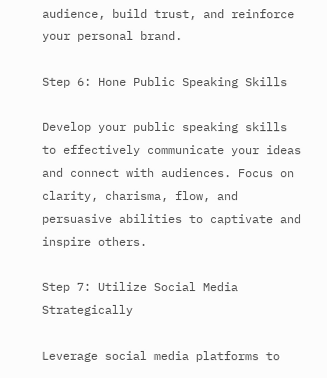audience, build trust, and reinforce your personal brand.

Step 6: Hone Public Speaking Skills

Develop your public speaking skills to effectively communicate your ideas and connect with audiences. Focus on clarity, charisma, flow, and persuasive abilities to captivate and inspire others.

Step 7: Utilize Social Media Strategically

Leverage social media platforms to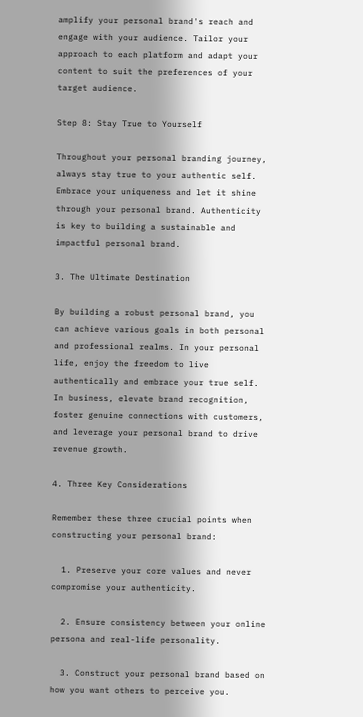amplify your personal brand's reach and engage with your audience. Tailor your approach to each platform and adapt your content to suit the preferences of your target audience.

Step 8: Stay True to Yourself

Throughout your personal branding journey, always stay true to your authentic self. Embrace your uniqueness and let it shine through your personal brand. Authenticity is key to building a sustainable and impactful personal brand.

3. The Ultimate Destination

By building a robust personal brand, you can achieve various goals in both personal and professional realms. In your personal life, enjoy the freedom to live authentically and embrace your true self. In business, elevate brand recognition, foster genuine connections with customers, and leverage your personal brand to drive revenue growth.

4. Three Key Considerations

Remember these three crucial points when constructing your personal brand:

  1. Preserve your core values and never compromise your authenticity.

  2. Ensure consistency between your online persona and real-life personality.

  3. Construct your personal brand based on how you want others to perceive you.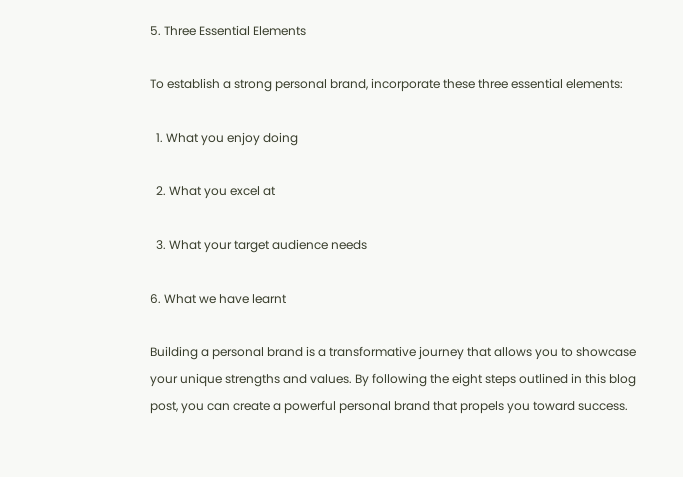5. Three Essential Elements

To establish a strong personal brand, incorporate these three essential elements:

  1. What you enjoy doing

  2. What you excel at

  3. What your target audience needs

6. What we have learnt

Building a personal brand is a transformative journey that allows you to showcase your unique strengths and values. By following the eight steps outlined in this blog post, you can create a powerful personal brand that propels you toward success.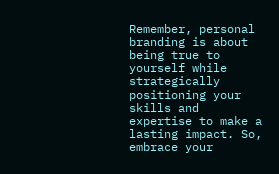Remember, personal branding is about being true to yourself while strategically positioning your skills and expertise to make a lasting impact. So, embrace your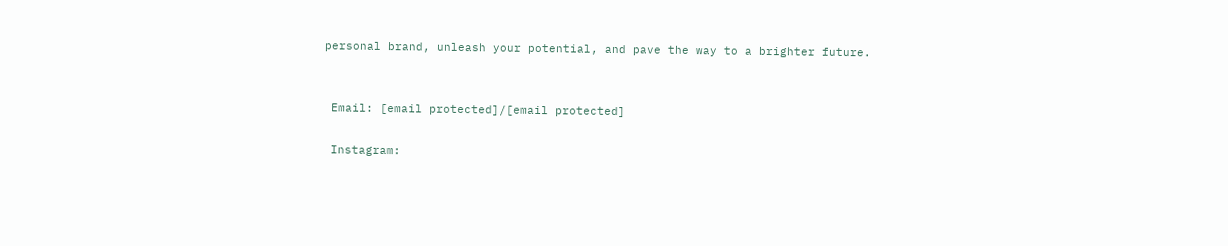personal brand, unleash your potential, and pave the way to a brighter future.


 Email: [email protected]/[email protected]

 Instagram: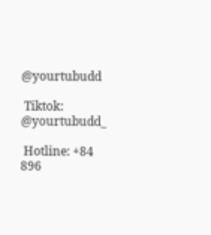@yourtubudd

 Tiktok: @yourtubudd_

 Hotline: +84 896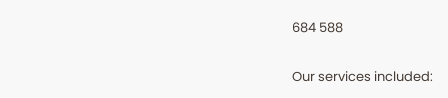684 588

Our services included: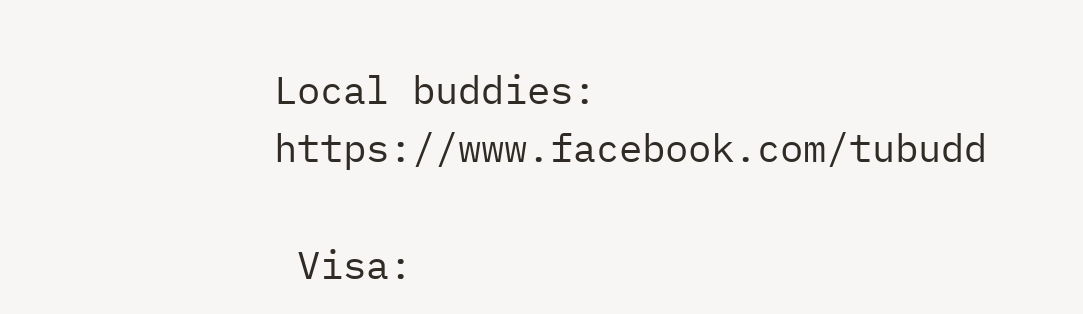Local buddies: https://www.facebook.com/tubudd

 Visa: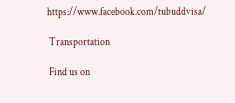https://www.facebook.com/tubuddvisa/

 Transportation

 Find us on